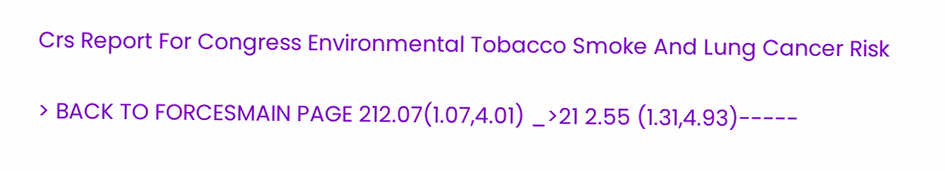Crs Report For Congress Environmental Tobacco Smoke And Lung Cancer Risk

> BACK TO FORCESMAIN PAGE 212.07(1.07,4.01) _>21 2.55 (1.31,4.93)-----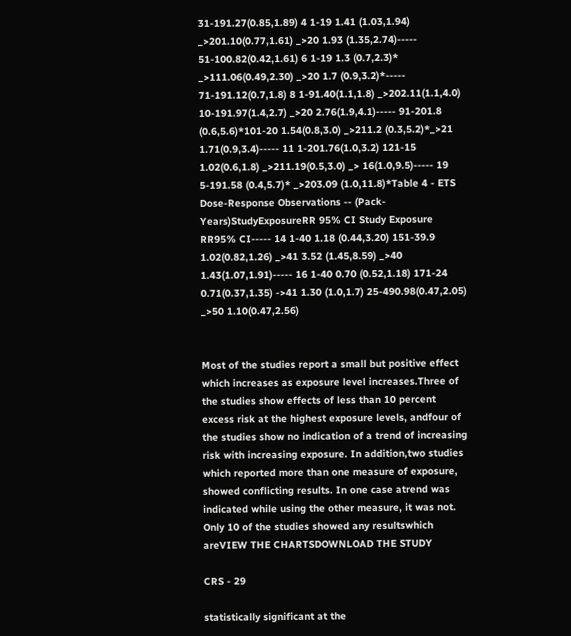31-191.27(0.85,1.89) 4 1-19 1.41 (1.03,1.94) _>201.10(0.77,1.61) _>20 1.93 (1.35,2.74)----- 51-100.82(0.42,1.61) 6 1-19 1.3 (0.7,2.3)* _>111.06(0.49,2.30) _>20 1.7 (0.9,3.2)*----- 71-191.12(0.7,1.8) 8 1-91.40(1.1,1.8) _>202.11(1.1,4.0) 10-191.97(1.4,2.7) _>20 2.76(1.9,4.1)----- 91-201.8 (0.6,5.6)*101-20 1.54(0.8,3.0) _>211.2 (0.3,5.2)*_>21 1.71(0.9,3.4)----- 11 1-201.76(1.0,3.2) 121-15 1.02(0.6,1.8) _>211.19(0.5,3.0) _> 16(1.0,9.5)----- 19 5-191.58 (0.4,5.7)* _>203.09 (1.0,11.8)*Table 4 - ETS Dose-Response Observations -- (Pack-Years)StudyExposureRR 95% CI Study Exposure RR95% CI----- 14 1-40 1.18 (0.44,3.20) 151-39.9 1.02(0.82,1.26) _>41 3.52 (1.45,8.59) _>40 1.43(1.07,1.91)----- 16 1-40 0.70 (0.52,1.18) 171-24 0.71(0.37,1.35) ->41 1.30 (1.0,1.7) 25-490.98(0.47,2.05) _>50 1.10(0.47,2.56)


Most of the studies report a small but positive effect which increases as exposure level increases.Three of the studies show effects of less than 10 percent excess risk at the highest exposure levels, andfour of the studies show no indication of a trend of increasing risk with increasing exposure. In addition,two studies which reported more than one measure of exposure, showed conflicting results. In one case atrend was indicated while using the other measure, it was not. Only 10 of the studies showed any resultswhich areVIEW THE CHARTSDOWNLOAD THE STUDY

CRS - 29

statistically significant at the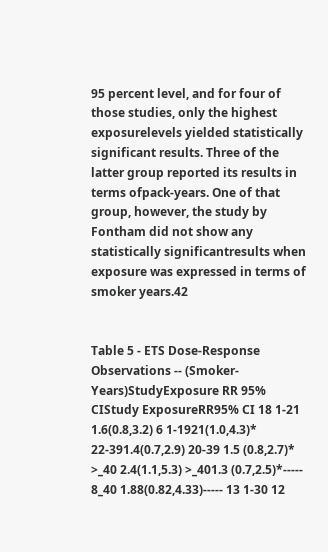95 percent level, and for four of those studies, only the highest exposurelevels yielded statistically significant results. Three of the latter group reported its results in terms ofpack-years. One of that group, however, the study by Fontham did not show any statistically significantresults when exposure was expressed in terms of smoker years.42


Table 5 - ETS Dose-Response Observations -- (Smoker-Years)StudyExposure RR 95% CIStudy ExposureRR95% CI 18 1-21 1.6(0.8,3.2) 6 1-1921(1.0,4.3)* 22-391.4(0.7,2.9) 20-39 1.5 (0.8,2.7)* >_40 2.4(1.1,5.3) >_401.3 (0.7,2.5)*----- 8_40 1.88(0.82,4.33)----- 13 1-30 12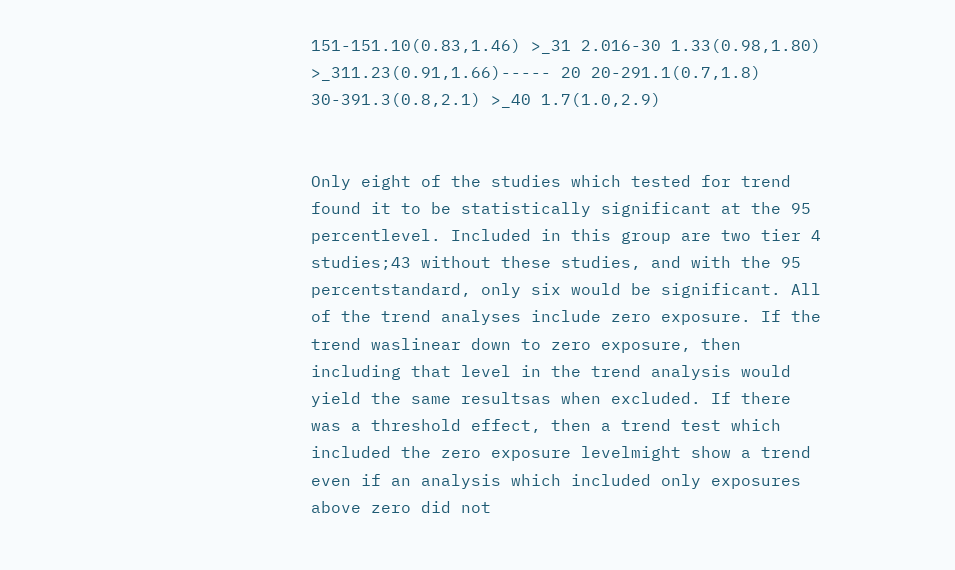151-151.10(0.83,1.46) >_31 2.016-30 1.33(0.98,1.80) >_311.23(0.91,1.66)----- 20 20-291.1(0.7,1.8) 30-391.3(0.8,2.1) >_40 1.7(1.0,2.9)


Only eight of the studies which tested for trend found it to be statistically significant at the 95 percentlevel. Included in this group are two tier 4 studies;43 without these studies, and with the 95 percentstandard, only six would be significant. All of the trend analyses include zero exposure. If the trend waslinear down to zero exposure, then including that level in the trend analysis would yield the same resultsas when excluded. If there was a threshold effect, then a trend test which included the zero exposure levelmight show a trend even if an analysis which included only exposures above zero did not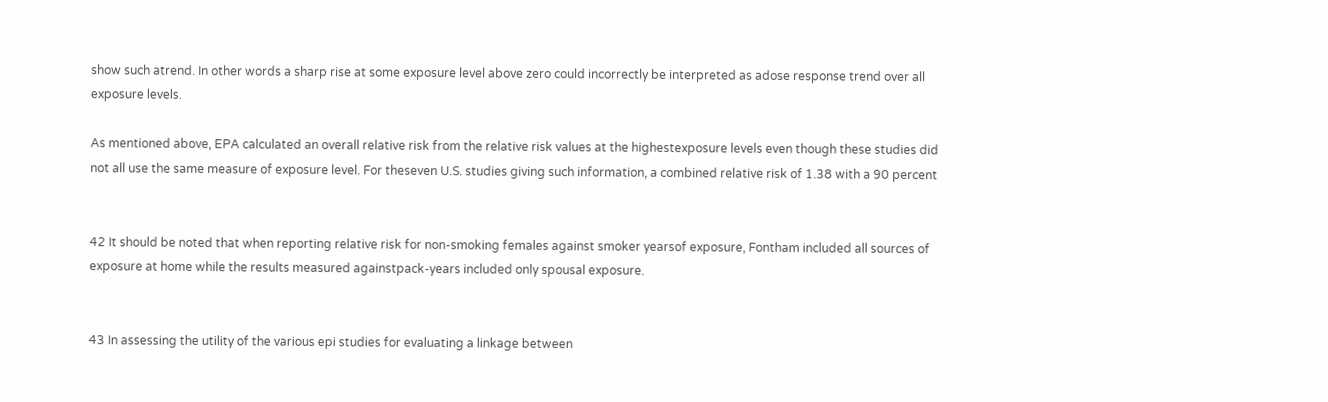show such atrend. In other words a sharp rise at some exposure level above zero could incorrectly be interpreted as adose response trend over all exposure levels.

As mentioned above, EPA calculated an overall relative risk from the relative risk values at the highestexposure levels even though these studies did not all use the same measure of exposure level. For theseven U.S. studies giving such information, a combined relative risk of 1.38 with a 90 percent


42 It should be noted that when reporting relative risk for non-smoking females against smoker yearsof exposure, Fontham included all sources of exposure at home while the results measured againstpack-years included only spousal exposure.


43 In assessing the utility of the various epi studies for evaluating a linkage between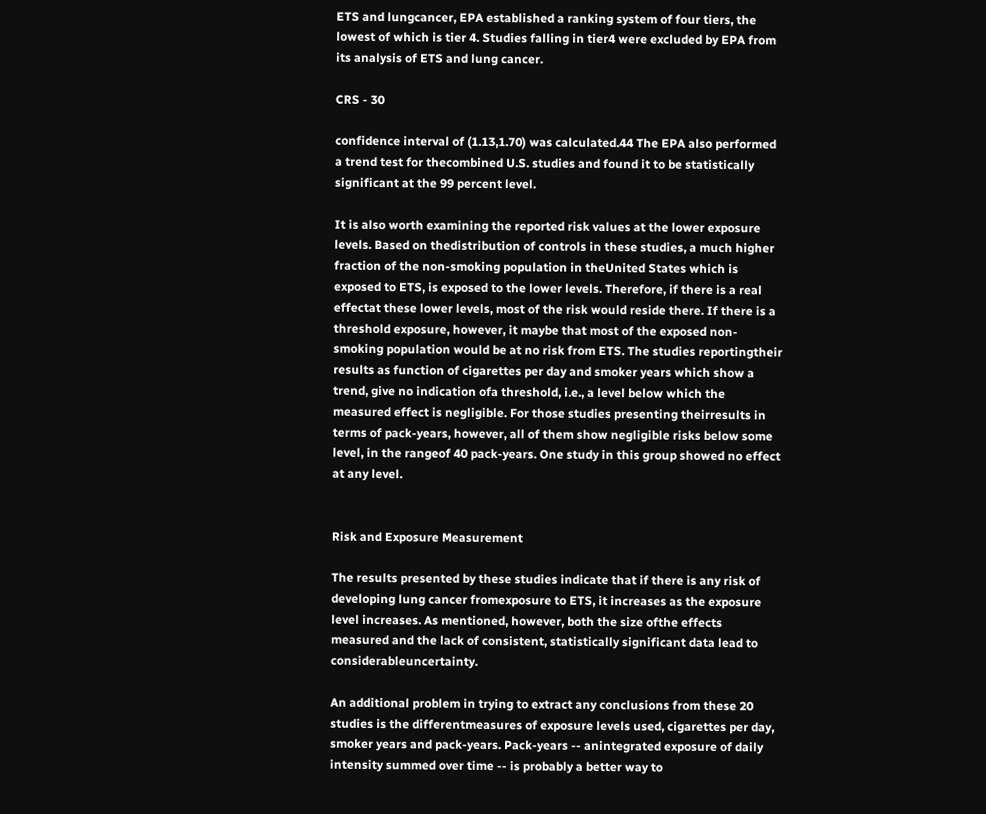ETS and lungcancer, EPA established a ranking system of four tiers, the lowest of which is tier 4. Studies falling in tier4 were excluded by EPA from its analysis of ETS and lung cancer.

CRS - 30

confidence interval of (1.13,1.70) was calculated.44 The EPA also performed a trend test for thecombined U.S. studies and found it to be statistically significant at the 99 percent level.

It is also worth examining the reported risk values at the lower exposure levels. Based on thedistribution of controls in these studies, a much higher fraction of the non-smoking population in theUnited States which is exposed to ETS, is exposed to the lower levels. Therefore, if there is a real effectat these lower levels, most of the risk would reside there. If there is a threshold exposure, however, it maybe that most of the exposed non-smoking population would be at no risk from ETS. The studies reportingtheir results as function of cigarettes per day and smoker years which show a trend, give no indication ofa threshold, i.e., a level below which the measured effect is negligible. For those studies presenting theirresults in terms of pack-years, however, all of them show negligible risks below some level, in the rangeof 40 pack-years. One study in this group showed no effect at any level.


Risk and Exposure Measurement

The results presented by these studies indicate that if there is any risk of developing lung cancer fromexposure to ETS, it increases as the exposure level increases. As mentioned, however, both the size ofthe effects measured and the lack of consistent, statistically significant data lead to considerableuncertainty.

An additional problem in trying to extract any conclusions from these 20 studies is the differentmeasures of exposure levels used, cigarettes per day, smoker years and pack-years. Pack-years -- anintegrated exposure of daily intensity summed over time -- is probably a better way to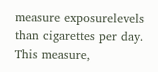measure exposurelevels than cigarettes per day. This measure,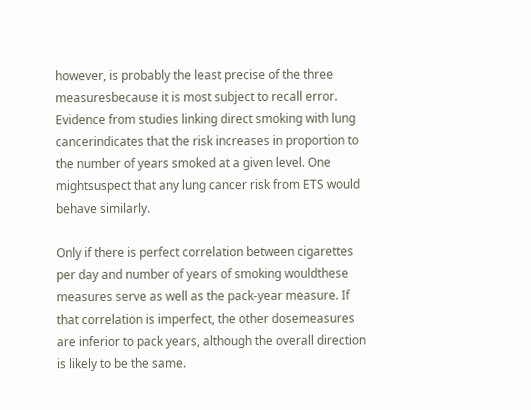however, is probably the least precise of the three measuresbecause it is most subject to recall error. Evidence from studies linking direct smoking with lung cancerindicates that the risk increases in proportion to the number of years smoked at a given level. One mightsuspect that any lung cancer risk from ETS would behave similarly.

Only if there is perfect correlation between cigarettes per day and number of years of smoking wouldthese measures serve as well as the pack-year measure. If that correlation is imperfect, the other dosemeasures are inferior to pack years, although the overall direction is likely to be the same.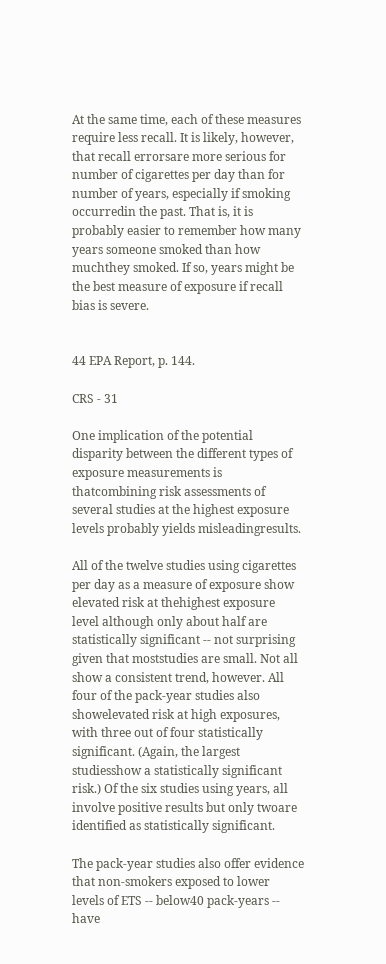At the same time, each of these measures require less recall. It is likely, however, that recall errorsare more serious for number of cigarettes per day than for number of years, especially if smoking occurredin the past. That is, it is probably easier to remember how many years someone smoked than how muchthey smoked. If so, years might be the best measure of exposure if recall bias is severe.


44 EPA Report, p. 144.

CRS - 31

One implication of the potential disparity between the different types of exposure measurements is thatcombining risk assessments of several studies at the highest exposure levels probably yields misleadingresults.

All of the twelve studies using cigarettes per day as a measure of exposure show elevated risk at thehighest exposure level although only about half are statistically significant -- not surprising given that moststudies are small. Not all show a consistent trend, however. All four of the pack-year studies also showelevated risk at high exposures, with three out of four statistically significant. (Again, the largest studiesshow a statistically significant risk.) Of the six studies using years, all involve positive results but only twoare identified as statistically significant.

The pack-year studies also offer evidence that non-smokers exposed to lower levels of ETS -- below40 pack-years -- have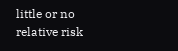little or no relative risk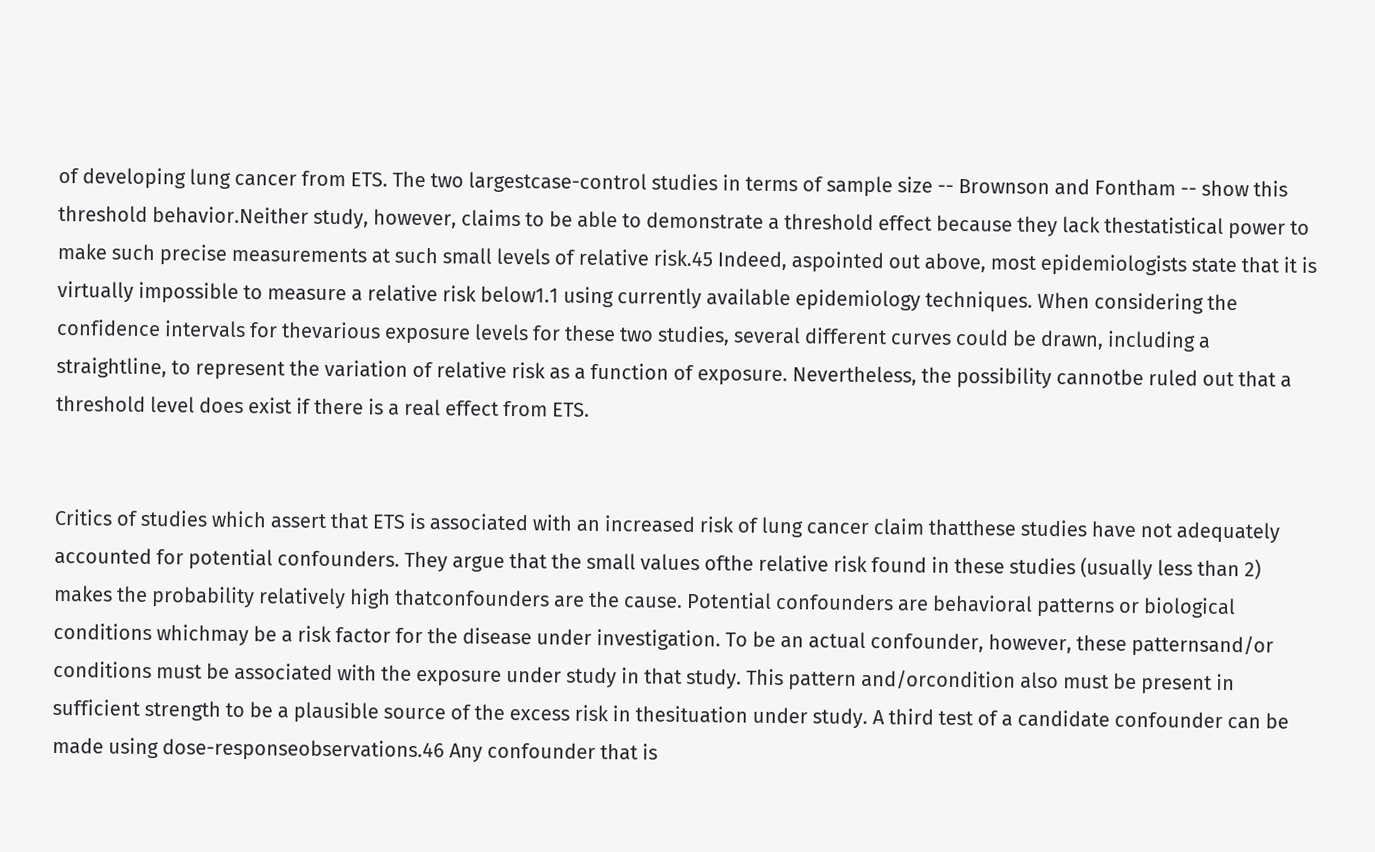of developing lung cancer from ETS. The two largestcase-control studies in terms of sample size -- Brownson and Fontham -- show this threshold behavior.Neither study, however, claims to be able to demonstrate a threshold effect because they lack thestatistical power to make such precise measurements at such small levels of relative risk.45 Indeed, aspointed out above, most epidemiologists state that it is virtually impossible to measure a relative risk below1.1 using currently available epidemiology techniques. When considering the confidence intervals for thevarious exposure levels for these two studies, several different curves could be drawn, including a straightline, to represent the variation of relative risk as a function of exposure. Nevertheless, the possibility cannotbe ruled out that a threshold level does exist if there is a real effect from ETS.


Critics of studies which assert that ETS is associated with an increased risk of lung cancer claim thatthese studies have not adequately accounted for potential confounders. They argue that the small values ofthe relative risk found in these studies (usually less than 2) makes the probability relatively high thatconfounders are the cause. Potential confounders are behavioral patterns or biological conditions whichmay be a risk factor for the disease under investigation. To be an actual confounder, however, these patternsand/or conditions must be associated with the exposure under study in that study. This pattern and/orcondition also must be present in sufficient strength to be a plausible source of the excess risk in thesituation under study. A third test of a candidate confounder can be made using dose-responseobservations.46 Any confounder that is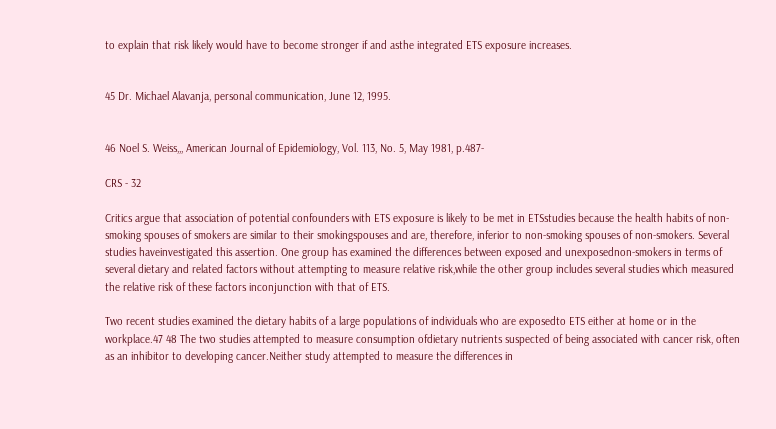to explain that risk likely would have to become stronger if and asthe integrated ETS exposure increases.


45 Dr. Michael Alavanja, personal communication, June 12, 1995.


46 Noel S. Weiss,,, American Journal of Epidemiology, Vol. 113, No. 5, May 1981, p.487-

CRS - 32

Critics argue that association of potential confounders with ETS exposure is likely to be met in ETSstudies because the health habits of non-smoking spouses of smokers are similar to their smokingspouses and are, therefore, inferior to non-smoking spouses of non-smokers. Several studies haveinvestigated this assertion. One group has examined the differences between exposed and unexposednon-smokers in terms of several dietary and related factors without attempting to measure relative risk,while the other group includes several studies which measured the relative risk of these factors inconjunction with that of ETS.

Two recent studies examined the dietary habits of a large populations of individuals who are exposedto ETS either at home or in the workplace.47 48 The two studies attempted to measure consumption ofdietary nutrients suspected of being associated with cancer risk, often as an inhibitor to developing cancer.Neither study attempted to measure the differences in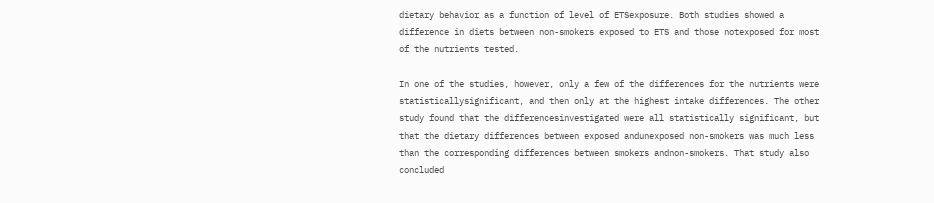dietary behavior as a function of level of ETSexposure. Both studies showed a difference in diets between non-smokers exposed to ETS and those notexposed for most of the nutrients tested.

In one of the studies, however, only a few of the differences for the nutrients were statisticallysignificant, and then only at the highest intake differences. The other study found that the differencesinvestigated were all statistically significant, but that the dietary differences between exposed andunexposed non-smokers was much less than the corresponding differences between smokers andnon-smokers. That study also concluded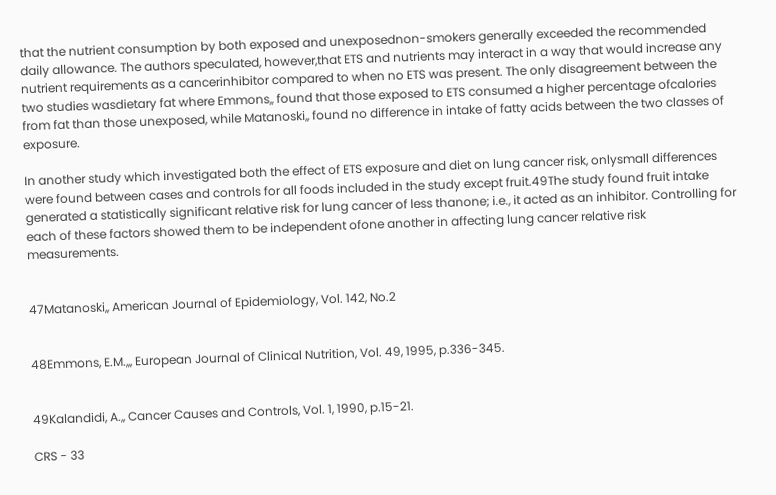that the nutrient consumption by both exposed and unexposednon-smokers generally exceeded the recommended daily allowance. The authors speculated, however,that ETS and nutrients may interact in a way that would increase any nutrient requirements as a cancerinhibitor compared to when no ETS was present. The only disagreement between the two studies wasdietary fat where Emmons,, found that those exposed to ETS consumed a higher percentage ofcalories from fat than those unexposed, while Matanoski,, found no difference in intake of fatty acids between the two classes of exposure.

In another study which investigated both the effect of ETS exposure and diet on lung cancer risk, onlysmall differences were found between cases and controls for all foods included in the study except fruit.49The study found fruit intake generated a statistically significant relative risk for lung cancer of less thanone; i.e., it acted as an inhibitor. Controlling for each of these factors showed them to be independent ofone another in affecting lung cancer relative risk measurements.


47Matanoski,, American Journal of Epidemiology, Vol. 142, No.2


48Emmons, E.M.,,, European Journal of Clinical Nutrition, Vol. 49, 1995, p.336-345.


49Kalandidi, A.,, Cancer Causes and Controls, Vol. 1, 1990, p.15-21.

CRS - 33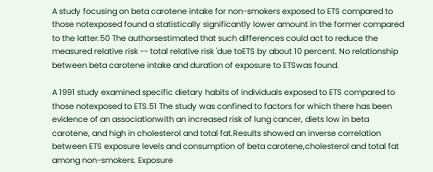A study focusing on beta carotene intake for non-smokers exposed to ETS compared to those notexposed found a statistically significantly lower amount in the former compared to the latter.50 The authorsestimated that such differences could act to reduce the measured relative risk -- total relative risk 'due toETS by about 10 percent. No relationship between beta carotene intake and duration of exposure to ETSwas found.

A 1991 study examined specific dietary habits of individuals exposed to ETS compared to those notexposed to ETS.51 The study was confined to factors for which there has been evidence of an associationwith an increased risk of lung cancer, diets low in beta carotene, and high in cholesterol and total fat.Results showed an inverse correlation between ETS exposure levels and consumption of beta carotene,cholesterol and total fat among non-smokers. Exposure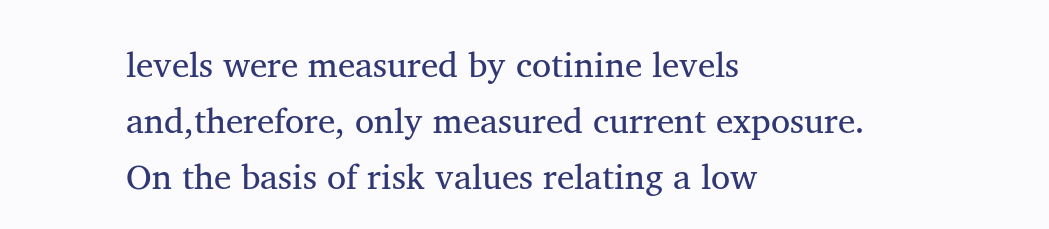levels were measured by cotinine levels and,therefore, only measured current exposure. On the basis of risk values relating a low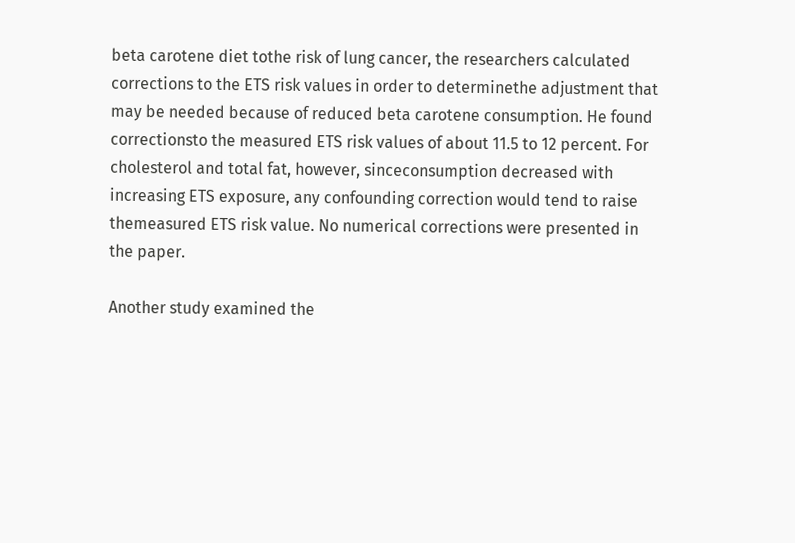beta carotene diet tothe risk of lung cancer, the researchers calculated corrections to the ETS risk values in order to determinethe adjustment that may be needed because of reduced beta carotene consumption. He found correctionsto the measured ETS risk values of about 11.5 to 12 percent. For cholesterol and total fat, however, sinceconsumption decreased with increasing ETS exposure, any confounding correction would tend to raise themeasured ETS risk value. No numerical corrections were presented in the paper.

Another study examined the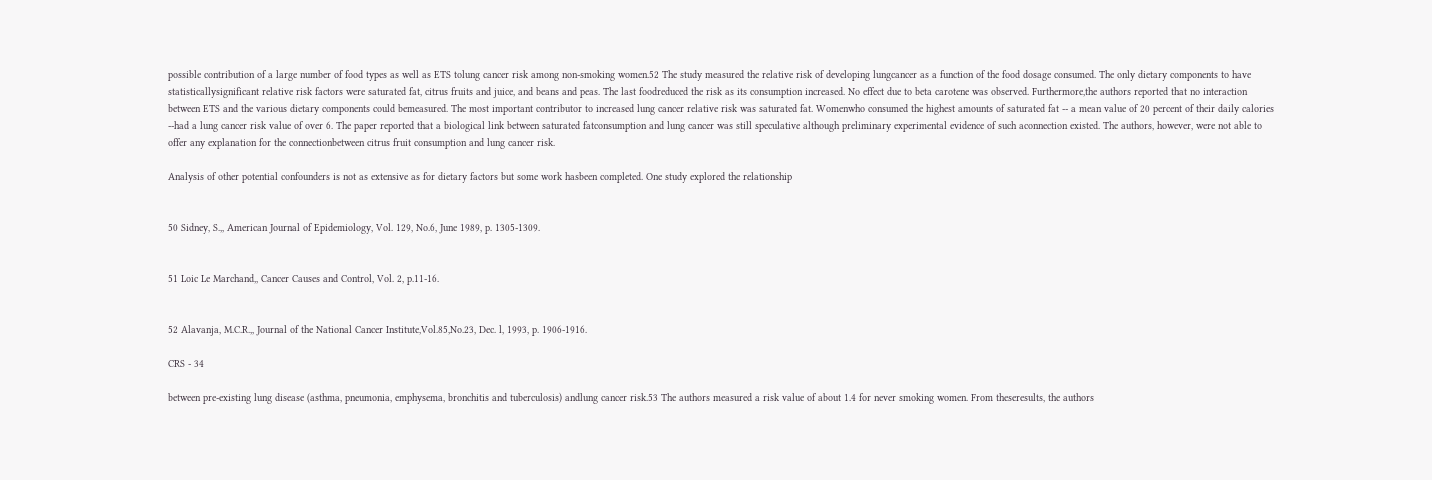possible contribution of a large number of food types as well as ETS tolung cancer risk among non-smoking women.52 The study measured the relative risk of developing lungcancer as a function of the food dosage consumed. The only dietary components to have statisticallysignificant relative risk factors were saturated fat, citrus fruits and juice, and beans and peas. The last foodreduced the risk as its consumption increased. No effect due to beta carotene was observed. Furthermore,the authors reported that no interaction between ETS and the various dietary components could bemeasured. The most important contributor to increased lung cancer relative risk was saturated fat. Womenwho consumed the highest amounts of saturated fat -- a mean value of 20 percent of their daily calories --had a lung cancer risk value of over 6. The paper reported that a biological link between saturated fatconsumption and lung cancer was still speculative although preliminary experimental evidence of such aconnection existed. The authors, however, were not able to offer any explanation for the connectionbetween citrus fruit consumption and lung cancer risk.

Analysis of other potential confounders is not as extensive as for dietary factors but some work hasbeen completed. One study explored the relationship


50 Sidney, S.,, American Journal of Epidemiology, Vol. 129, No.6, June 1989, p. 1305-1309.


51 Loic Le Marchand,, Cancer Causes and Control, Vol. 2, p.11-16.


52 Alavanja, M.C.R.,, Journal of the National Cancer Institute,Vol.85,No.23, Dec. l, 1993, p. 1906-1916.

CRS - 34

between pre-existing lung disease (asthma, pneumonia, emphysema, bronchitis and tuberculosis) andlung cancer risk.53 The authors measured a risk value of about 1.4 for never smoking women. From theseresults, the authors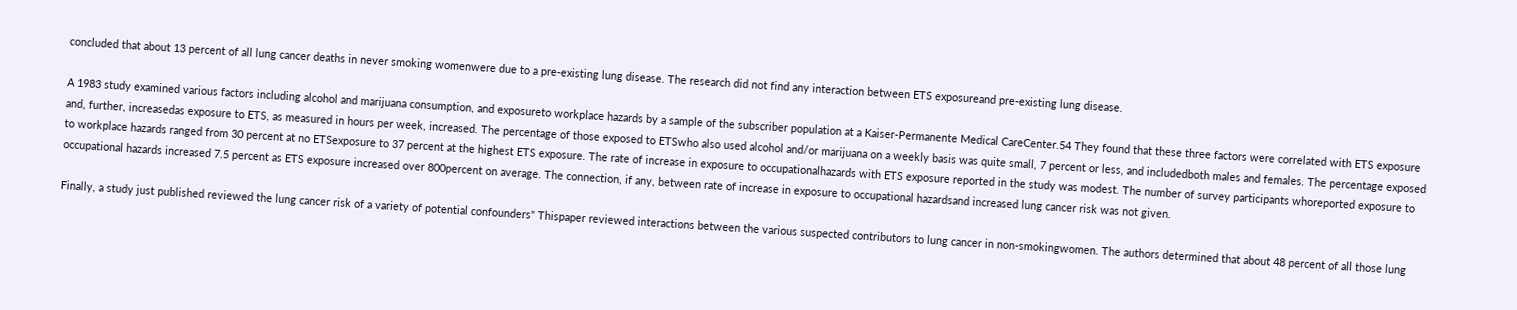concluded that about 13 percent of all lung cancer deaths in never smoking womenwere due to a pre-existing lung disease. The research did not find any interaction between ETS exposureand pre-existing lung disease.

A 1983 study examined various factors including alcohol and marijuana consumption, and exposureto workplace hazards by a sample of the subscriber population at a Kaiser-Permanente Medical CareCenter.54 They found that these three factors were correlated with ETS exposure and, further, increasedas exposure to ETS, as measured in hours per week, increased. The percentage of those exposed to ETSwho also used alcohol and/or marijuana on a weekly basis was quite small, 7 percent or less, and includedboth males and females. The percentage exposed to workplace hazards ranged from 30 percent at no ETSexposure to 37 percent at the highest ETS exposure. The rate of increase in exposure to occupationalhazards with ETS exposure reported in the study was modest. The number of survey participants whoreported exposure to occupational hazards increased 7.5 percent as ETS exposure increased over 800percent on average. The connection, if any, between rate of increase in exposure to occupational hazardsand increased lung cancer risk was not given.

Finally, a study just published reviewed the lung cancer risk of a variety of potential confounders" Thispaper reviewed interactions between the various suspected contributors to lung cancer in non-smokingwomen. The authors determined that about 48 percent of all those lung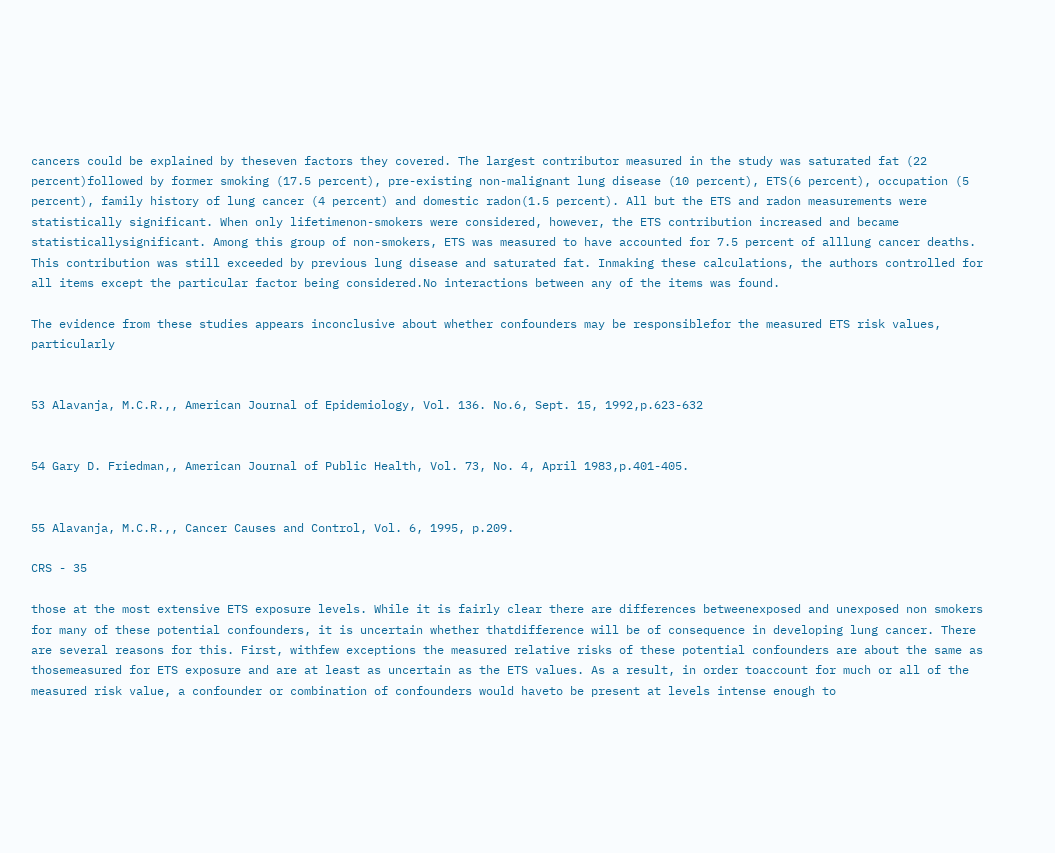cancers could be explained by theseven factors they covered. The largest contributor measured in the study was saturated fat (22 percent)followed by former smoking (17.5 percent), pre-existing non-malignant lung disease (10 percent), ETS(6 percent), occupation (5 percent), family history of lung cancer (4 percent) and domestic radon(1.5 percent). All but the ETS and radon measurements were statistically significant. When only lifetimenon-smokers were considered, however, the ETS contribution increased and became statisticallysignificant. Among this group of non-smokers, ETS was measured to have accounted for 7.5 percent of alllung cancer deaths. This contribution was still exceeded by previous lung disease and saturated fat. Inmaking these calculations, the authors controlled for all items except the particular factor being considered.No interactions between any of the items was found.

The evidence from these studies appears inconclusive about whether confounders may be responsiblefor the measured ETS risk values, particularly


53 Alavanja, M.C.R.,, American Journal of Epidemiology, Vol. 136. No.6, Sept. 15, 1992,p.623-632


54 Gary D. Friedman,, American Journal of Public Health, Vol. 73, No. 4, April 1983,p.401-405.


55 Alavanja, M.C.R.,, Cancer Causes and Control, Vol. 6, 1995, p.209.

CRS - 35

those at the most extensive ETS exposure levels. While it is fairly clear there are differences betweenexposed and unexposed non smokers for many of these potential confounders, it is uncertain whether thatdifference will be of consequence in developing lung cancer. There are several reasons for this. First, withfew exceptions the measured relative risks of these potential confounders are about the same as thosemeasured for ETS exposure and are at least as uncertain as the ETS values. As a result, in order toaccount for much or all of the measured risk value, a confounder or combination of confounders would haveto be present at levels intense enough to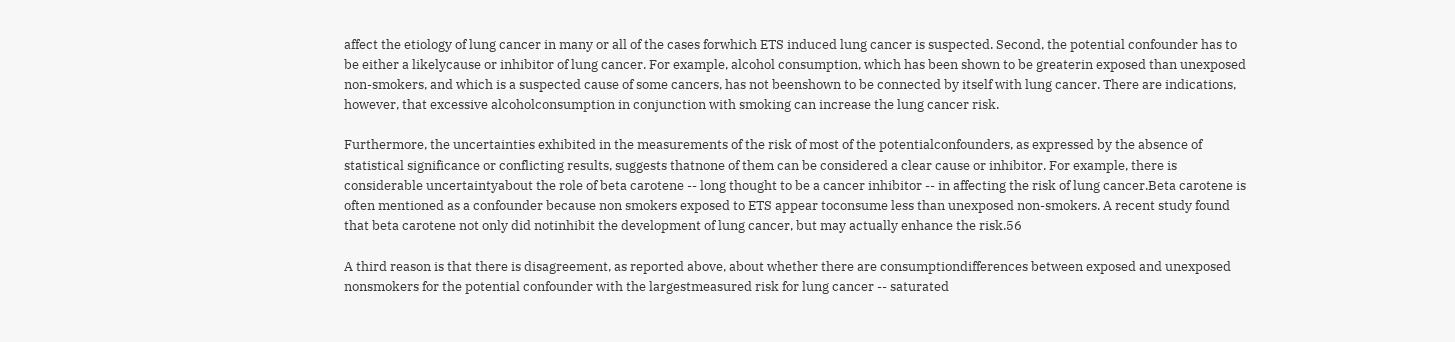affect the etiology of lung cancer in many or all of the cases forwhich ETS induced lung cancer is suspected. Second, the potential confounder has to be either a likelycause or inhibitor of lung cancer. For example, alcohol consumption, which has been shown to be greaterin exposed than unexposed non-smokers, and which is a suspected cause of some cancers, has not beenshown to be connected by itself with lung cancer. There are indications, however, that excessive alcoholconsumption in conjunction with smoking can increase the lung cancer risk.

Furthermore, the uncertainties exhibited in the measurements of the risk of most of the potentialconfounders, as expressed by the absence of statistical significance or conflicting results, suggests thatnone of them can be considered a clear cause or inhibitor. For example, there is considerable uncertaintyabout the role of beta carotene -- long thought to be a cancer inhibitor -- in affecting the risk of lung cancer.Beta carotene is often mentioned as a confounder because non smokers exposed to ETS appear toconsume less than unexposed non-smokers. A recent study found that beta carotene not only did notinhibit the development of lung cancer, but may actually enhance the risk.56

A third reason is that there is disagreement, as reported above, about whether there are consumptiondifferences between exposed and unexposed nonsmokers for the potential confounder with the largestmeasured risk for lung cancer -- saturated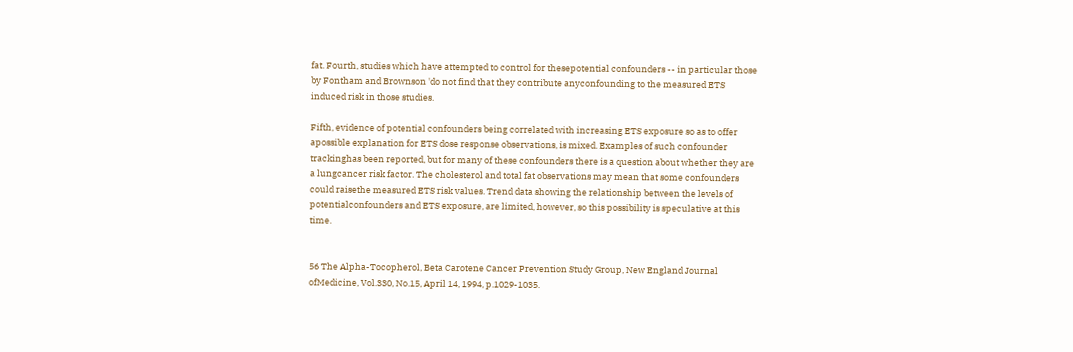fat. Fourth, studies which have attempted to control for thesepotential confounders -- in particular those by Fontham and Brownson 'do not find that they contribute anyconfounding to the measured ETS induced risk in those studies.

Fifth, evidence of potential confounders being correlated with increasing ETS exposure so as to offer apossible explanation for ETS dose response observations, is mixed. Examples of such confounder trackinghas been reported, but for many of these confounders there is a question about whether they are a lungcancer risk factor. The cholesterol and total fat observations may mean that some confounders could raisethe measured ETS risk values. Trend data showing the relationship between the levels of potentialconfounders and ETS exposure, are limited, however, so this possibility is speculative at this time.


56 The Alpha-Tocopherol, Beta Carotene Cancer Prevention Study Group, New England Journal ofMedicine, Vol.330, No.15, April 14, 1994, p.1029-1035.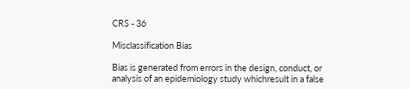CRS - 36

Misclassification Bias

Bias is generated from errors in the design, conduct, or analysis of an epidemiology study whichresult in a false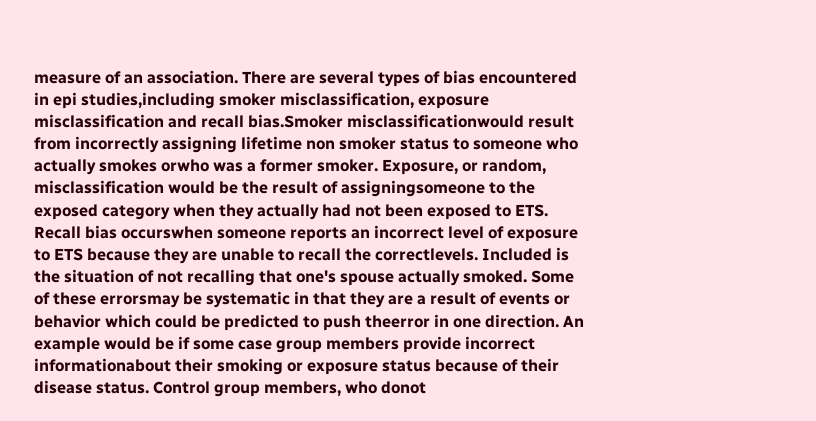measure of an association. There are several types of bias encountered in epi studies,including smoker misclassification, exposure misclassification and recall bias.Smoker misclassificationwould result from incorrectly assigning lifetime non smoker status to someone who actually smokes orwho was a former smoker. Exposure, or random, misclassification would be the result of assigningsomeone to the exposed category when they actually had not been exposed to ETS. Recall bias occurswhen someone reports an incorrect level of exposure to ETS because they are unable to recall the correctlevels. Included is the situation of not recalling that one's spouse actually smoked. Some of these errorsmay be systematic in that they are a result of events or behavior which could be predicted to push theerror in one direction. An example would be if some case group members provide incorrect informationabout their smoking or exposure status because of their disease status. Control group members, who donot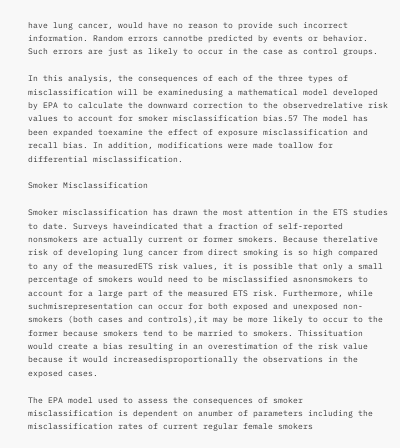have lung cancer, would have no reason to provide such incorrect information. Random errors cannotbe predicted by events or behavior. Such errors are just as likely to occur in the case as control groups.

In this analysis, the consequences of each of the three types of misclassification will be examinedusing a mathematical model developed by EPA to calculate the downward correction to the observedrelative risk values to account for smoker misclassification bias.57 The model has been expanded toexamine the effect of exposure misclassification and recall bias. In addition, modifications were made toallow for differential misclassification.

Smoker Misclassification

Smoker misclassification has drawn the most attention in the ETS studies to date. Surveys haveindicated that a fraction of self-reported nonsmokers are actually current or former smokers. Because therelative risk of developing lung cancer from direct smoking is so high compared to any of the measuredETS risk values, it is possible that only a small percentage of smokers would need to be misclassified asnonsmokers to account for a large part of the measured ETS risk. Furthermore, while suchmisrepresentation can occur for both exposed and unexposed non-smokers (both cases and controls),it may be more likely to occur to the former because smokers tend to be married to smokers. Thissituation would create a bias resulting in an overestimation of the risk value because it would increasedisproportionally the observations in the exposed cases.

The EPA model used to assess the consequences of smoker misclassification is dependent on anumber of parameters including the misclassification rates of current regular female smokers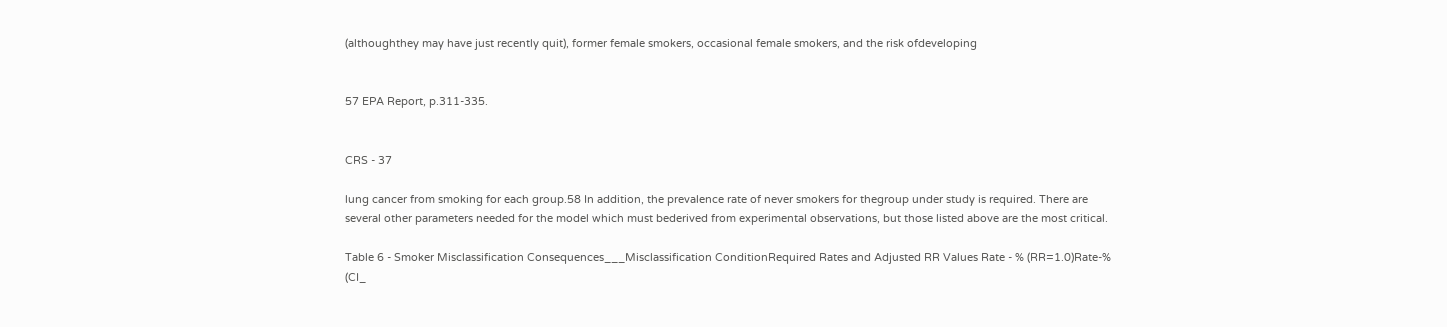(althoughthey may have just recently quit), former female smokers, occasional female smokers, and the risk ofdeveloping


57 EPA Report, p.311-335.


CRS - 37

lung cancer from smoking for each group.58 In addition, the prevalence rate of never smokers for thegroup under study is required. There are several other parameters needed for the model which must bederived from experimental observations, but those listed above are the most critical.

Table 6 - Smoker Misclassification Consequences___Misclassification ConditionRequired Rates and Adjusted RR Values Rate - % (RR=1.0)Rate-% (CI_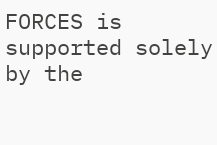FORCES is supported solely by the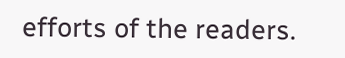efforts of the readers.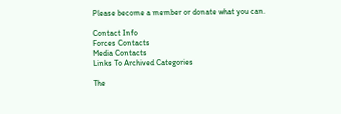Please become a member or donate what you can.

Contact Info
Forces Contacts
Media Contacts
Links To Archived Categories

The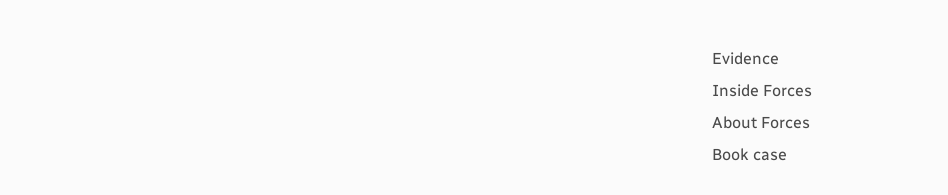Evidence
Inside Forces
About Forces
Book case